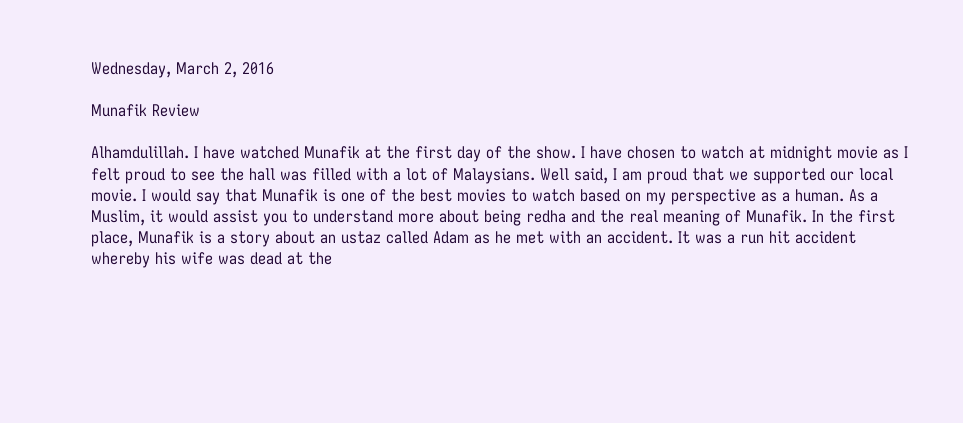Wednesday, March 2, 2016

Munafik Review

Alhamdulillah. I have watched Munafik at the first day of the show. I have chosen to watch at midnight movie as I felt proud to see the hall was filled with a lot of Malaysians. Well said, I am proud that we supported our local movie. I would say that Munafik is one of the best movies to watch based on my perspective as a human. As a Muslim, it would assist you to understand more about being redha and the real meaning of Munafik. In the first place, Munafik is a story about an ustaz called Adam as he met with an accident. It was a run hit accident whereby his wife was dead at the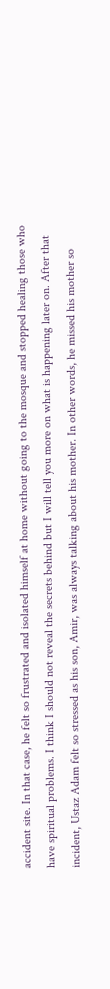accident site. In that case, he felt so frustrated and isolated himself at home without going to the mosque and stopped healing those who have spiritual problems. I think I should not reveal the secrets behind but I will tell you more on what is happening later on. After that incident, Ustaz Adam felt so stressed as his son, Amir, was always talking about his mother. In other words, he missed his mother so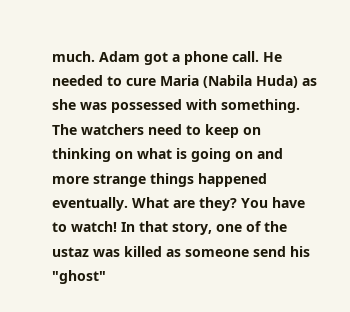much. Adam got a phone call. He needed to cure Maria (Nabila Huda) as she was possessed with something. The watchers need to keep on thinking on what is going on and more strange things happened eventually. What are they? You have to watch! In that story, one of the ustaz was killed as someone send his "ghost"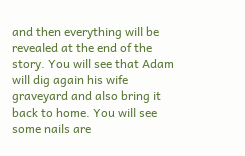and then everything will be revealed at the end of the story. You will see that Adam will dig again his wife graveyard and also bring it back to home. You will see some nails are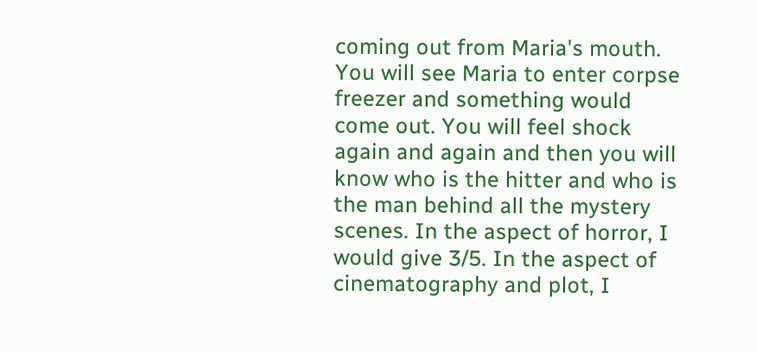coming out from Maria's mouth. You will see Maria to enter corpse freezer and something would come out. You will feel shock again and again and then you will know who is the hitter and who is the man behind all the mystery scenes. In the aspect of horror, I would give 3/5. In the aspect of cinematography and plot, I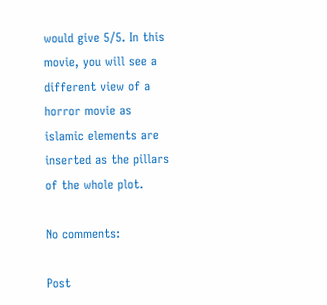would give 5/5. In this movie, you will see a different view of a horror movie as islamic elements are inserted as the pillars of the whole plot.

No comments:

Post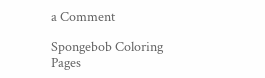a Comment

Spongebob Coloring Pages